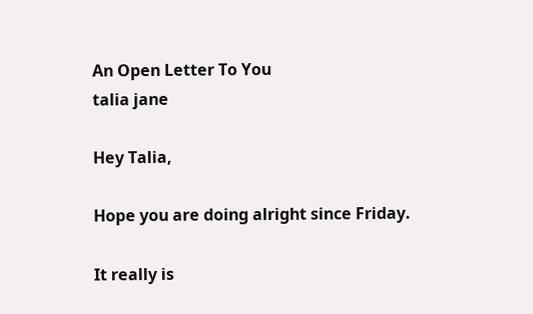An Open Letter To You
talia jane

Hey Talia,

Hope you are doing alright since Friday.

It really is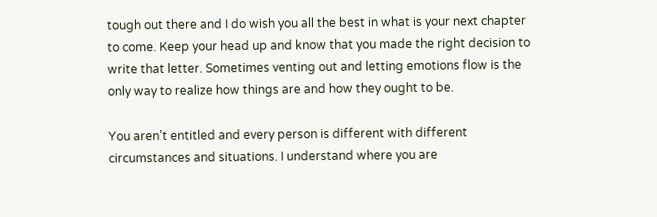tough out there and I do wish you all the best in what is your next chapter to come. Keep your head up and know that you made the right decision to write that letter. Sometimes venting out and letting emotions flow is the only way to realize how things are and how they ought to be.

You aren’t entitled and every person is different with different circumstances and situations. I understand where you are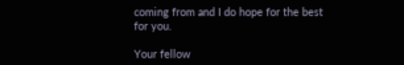coming from and I do hope for the best for you.

Your fellow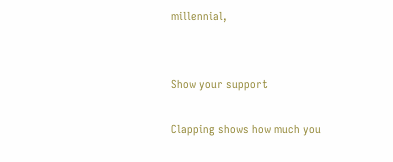millennial,


Show your support

Clapping shows how much you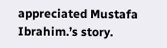appreciated Mustafa Ibrahim.’s story.